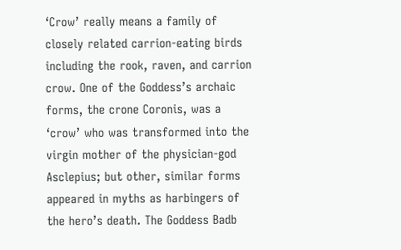‘Crow’ really means a family of closely related carrion-eating birds including the rook, raven, and carrion crow. One of the Goddess’s archaic forms, the crone Coronis, was a ‘crow’ who was transformed into the virgin mother of the physician-god Asclepius; but other, similar forms appeared in myths as harbingers of the hero’s death. The Goddess Badb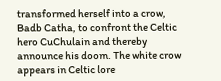transformed herself into a crow, Badb Catha, to confront the Celtic hero CuChulain and thereby announce his doom. The white crow appears in Celtic lore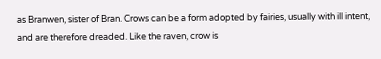as Branwen, sister of Bran. Crows can be a form adopted by fairies, usually with ill intent, and are therefore dreaded. Like the raven, crow is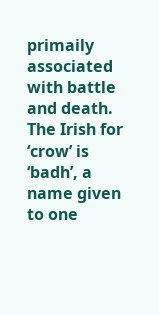primaily associated with battle and death. The Irish for ‘crow’ is ‘badh’, a name given to one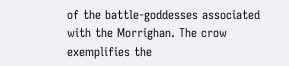of the battle-goddesses associated with the Morrighan. The crow exemplifies the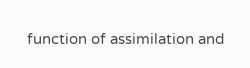function of assimilation and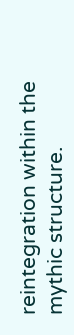reintegration within the mythic structure.